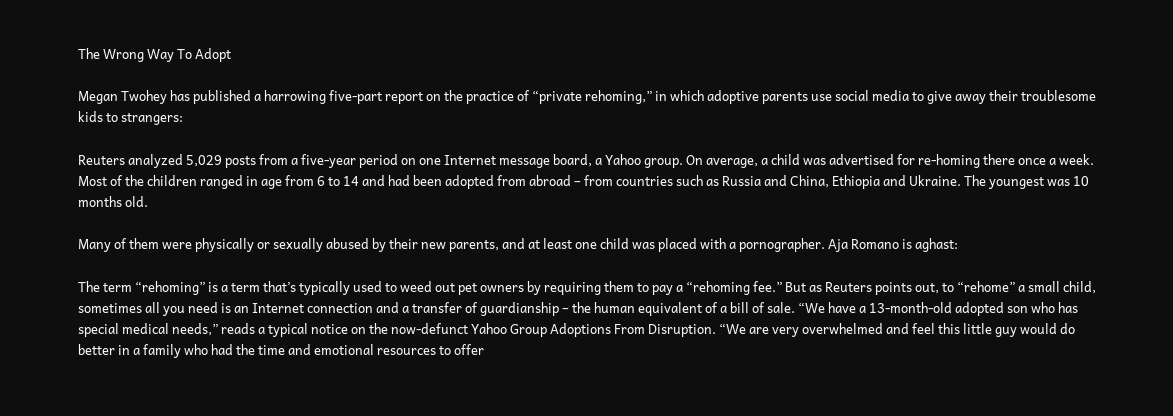The Wrong Way To Adopt

Megan Twohey has published a harrowing five-part report on the practice of “private rehoming,” in which adoptive parents use social media to give away their troublesome kids to strangers:

Reuters analyzed 5,029 posts from a five-year period on one Internet message board, a Yahoo group. On average, a child was advertised for re-homing there once a week. Most of the children ranged in age from 6 to 14 and had been adopted from abroad – from countries such as Russia and China, Ethiopia and Ukraine. The youngest was 10 months old.

Many of them were physically or sexually abused by their new parents, and at least one child was placed with a pornographer. Aja Romano is aghast:

The term “rehoming” is a term that’s typically used to weed out pet owners by requiring them to pay a “rehoming fee.” But as Reuters points out, to “rehome” a small child, sometimes all you need is an Internet connection and a transfer of guardianship – the human equivalent of a bill of sale. “We have a 13-month-old adopted son who has special medical needs,” reads a typical notice on the now-defunct Yahoo Group Adoptions From Disruption. “We are very overwhelmed and feel this little guy would do better in a family who had the time and emotional resources to offer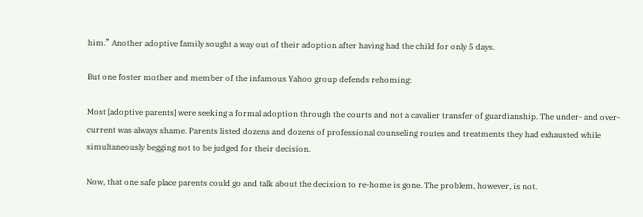him.” Another adoptive family sought a way out of their adoption after having had the child for only 5 days.

But one foster mother and member of the infamous Yahoo group defends rehoming:

Most [adoptive parents] were seeking a formal adoption through the courts and not a cavalier transfer of guardianship. The under- and over-current was always shame. Parents listed dozens and dozens of professional counseling routes and treatments they had exhausted while simultaneously begging not to be judged for their decision.

Now, that one safe place parents could go and talk about the decision to re-home is gone. The problem, however, is not.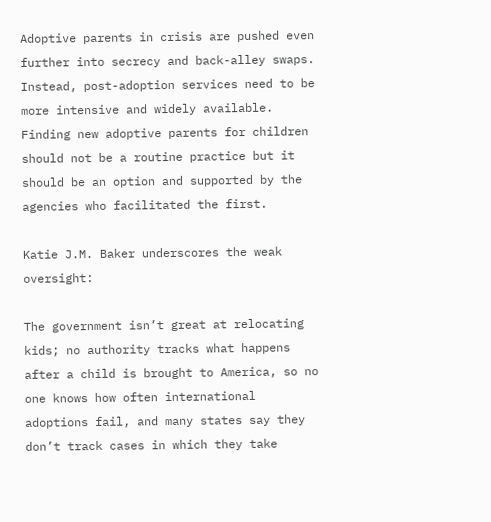Adoptive parents in crisis are pushed even further into secrecy and back-alley swaps. Instead, post-adoption services need to be more intensive and widely available. Finding new adoptive parents for children should not be a routine practice but it should be an option and supported by the agencies who facilitated the first.

Katie J.M. Baker underscores the weak oversight:

The government isn’t great at relocating kids; no authority tracks what happens after a child is brought to America, so no one knows how often international adoptions fail, and many states say they don’t track cases in which they take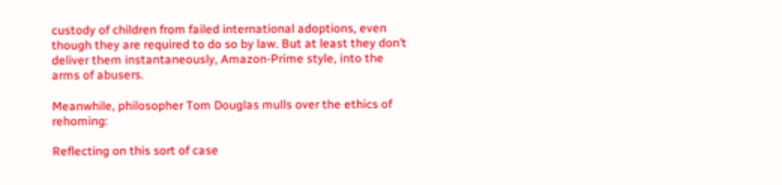custody of children from failed international adoptions, even though they are required to do so by law. But at least they don’t deliver them instantaneously, Amazon-Prime style, into the arms of abusers.

Meanwhile, philosopher Tom Douglas mulls over the ethics of rehoming:

Reflecting on this sort of case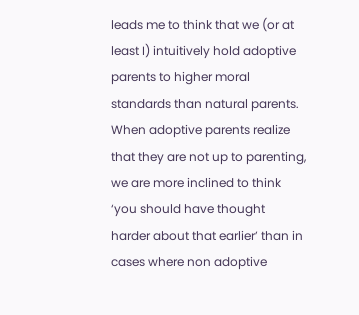leads me to think that we (or at least I) intuitively hold adoptive parents to higher moral standards than natural parents. When adoptive parents realize that they are not up to parenting, we are more inclined to think ‘you should have thought harder about that earlier’ than in cases where non adoptive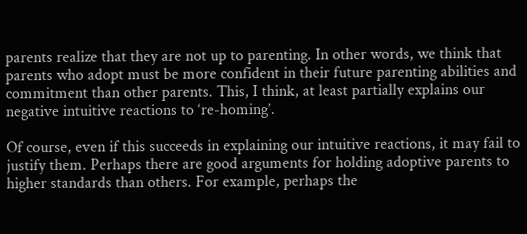parents realize that they are not up to parenting. In other words, we think that parents who adopt must be more confident in their future parenting abilities and commitment than other parents. This, I think, at least partially explains our negative intuitive reactions to ‘re-homing’.

Of course, even if this succeeds in explaining our intuitive reactions, it may fail to justify them. Perhaps there are good arguments for holding adoptive parents to higher standards than others. For example, perhaps the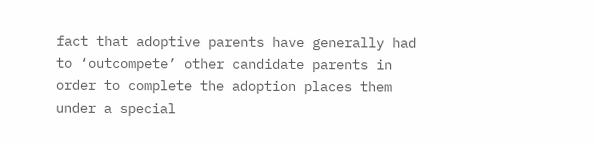fact that adoptive parents have generally had to ‘outcompete’ other candidate parents in order to complete the adoption places them under a special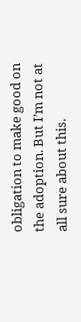obligation to make good on the adoption. But I’m not at all sure about this.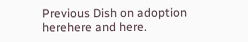Previous Dish on adoption herehere and here.